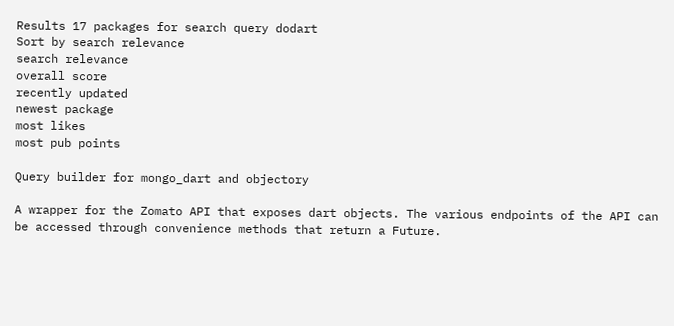Results 17 packages for search query dodart
Sort by search relevance
search relevance
overall score
recently updated
newest package
most likes
most pub points

Query builder for mongo_dart and objectory

A wrapper for the Zomato API that exposes dart objects. The various endpoints of the API can be accessed through convenience methods that return a Future.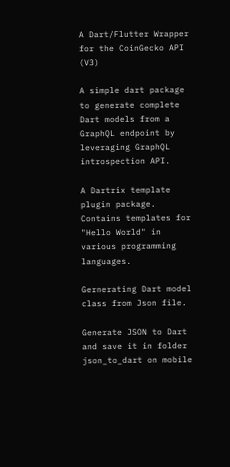A Dart/Flutter Wrapper for the CoinGecko API (V3)

A simple dart package to generate complete Dart models from a GraphQL endpoint by leveraging GraphQL introspection API.

A Dartrix template plugin package. Contains templates for "Hello World" in various programming languages.

Gernerating Dart model class from Json file.

Generate JSON to Dart and save it in folder json_to_dart on mobile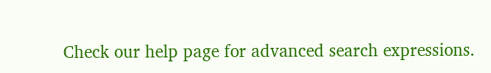Check our help page for advanced search expressions.